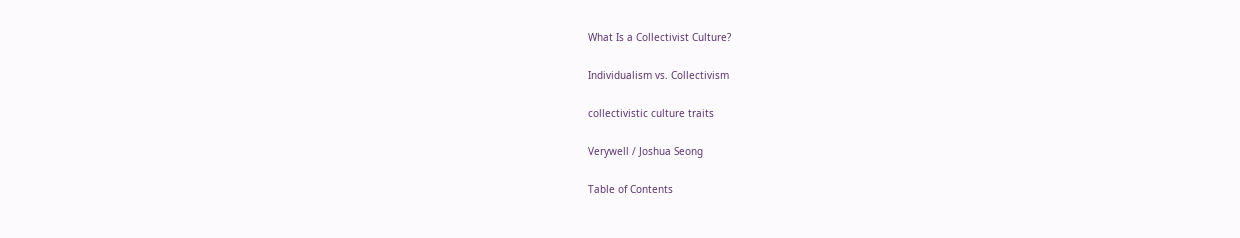What Is a Collectivist Culture?

Individualism vs. Collectivism

collectivistic culture traits

Verywell / Joshua Seong

Table of Contents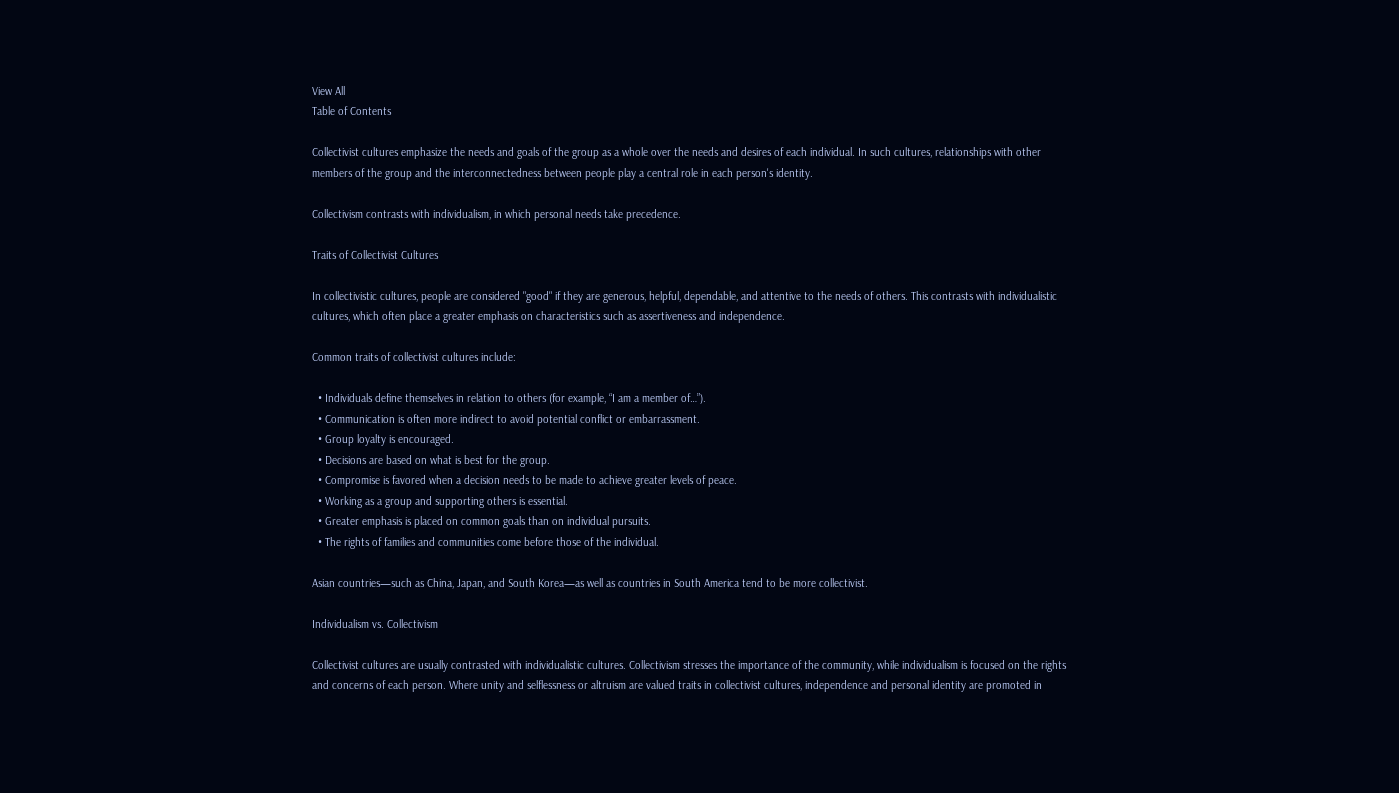View All
Table of Contents

Collectivist cultures emphasize the needs and goals of the group as a whole over the needs and desires of each individual. In such cultures, relationships with other members of the group and the interconnectedness between people play a central role in each person's identity.

Collectivism contrasts with individualism, in which personal needs take precedence.

Traits of Collectivist Cultures

In collectivistic cultures, people are considered "good" if they are generous, helpful, dependable, and attentive to the needs of others. This contrasts with individualistic cultures, which often place a greater emphasis on characteristics such as assertiveness and independence.

Common traits of collectivist cultures include:

  • Individuals define themselves in relation to others (for example, “I am a member of…”).
  • Communication is often more indirect to avoid potential conflict or embarrassment.
  • Group loyalty is encouraged.
  • Decisions are based on what is best for the group.
  • Compromise is favored when a decision needs to be made to achieve greater levels of peace.
  • Working as a group and supporting others is essential.
  • Greater emphasis is placed on common goals than on individual pursuits.
  • The rights of families and communities come before those of the individual.

Asian countries—such as China, Japan, and South Korea—as well as countries in South America tend to be more collectivist.

Individualism vs. Collectivism

Collectivist cultures are usually contrasted with individualistic cultures. Collectivism stresses the importance of the community, while individualism is focused on the rights and concerns of each person. Where unity and selflessness or altruism are valued traits in collectivist cultures, independence and personal identity are promoted in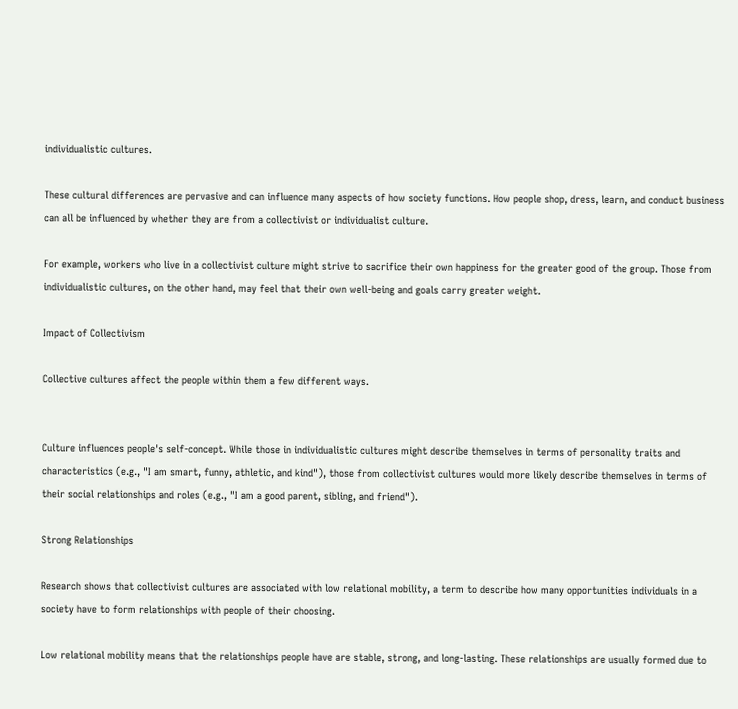individualistic cultures.

These cultural differences are pervasive and can influence many aspects of how society functions. How people shop, dress, learn, and conduct business can all be influenced by whether they are from a collectivist or individualist culture.

For example, workers who live in a collectivist culture might strive to sacrifice their own happiness for the greater good of the group. Those from individualistic cultures, on the other hand, may feel that their own well-being and goals carry greater weight.

Impact of Collectivism

Collective cultures affect the people within them a few different ways.


Culture influences people's self-concept. While those in individualistic cultures might describe themselves in terms of personality traits and characteristics (e.g., "I am smart, funny, athletic, and kind"), those from collectivist cultures would more likely describe themselves in terms of their social relationships and roles (e.g., "I am a good parent, sibling, and friend").

Strong Relationships

Research shows that collectivist cultures are associated with low relational mobility, a term to describe how many opportunities individuals in a society have to form relationships with people of their choosing.

Low relational mobility means that the relationships people have are stable, strong, and long-lasting. These relationships are usually formed due to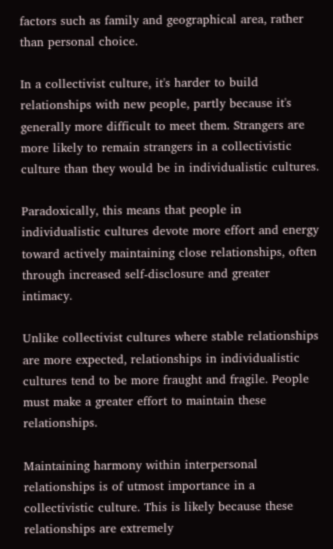factors such as family and geographical area, rather than personal choice.

In a collectivist culture, it's harder to build relationships with new people, partly because it's generally more difficult to meet them. Strangers are more likely to remain strangers in a collectivistic culture than they would be in individualistic cultures.

Paradoxically, this means that people in individualistic cultures devote more effort and energy toward actively maintaining close relationships, often through increased self-disclosure and greater intimacy.

Unlike collectivist cultures where stable relationships are more expected, relationships in individualistic cultures tend to be more fraught and fragile. People must make a greater effort to maintain these relationships.

Maintaining harmony within interpersonal relationships is of utmost importance in a collectivistic culture. This is likely because these relationships are extremely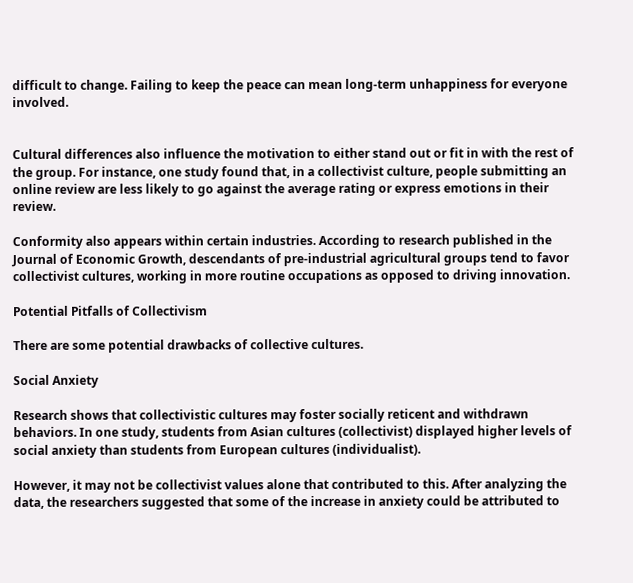difficult to change. Failing to keep the peace can mean long-term unhappiness for everyone involved.


Cultural differences also influence the motivation to either stand out or fit in with the rest of the group. For instance, one study found that, in a collectivist culture, people submitting an online review are less likely to go against the average rating or express emotions in their review.

Conformity also appears within certain industries. According to research published in the Journal of Economic Growth, descendants of pre-industrial agricultural groups tend to favor collectivist cultures, working in more routine occupations as opposed to driving innovation.

Potential Pitfalls of Collectivism

There are some potential drawbacks of collective cultures.

Social Anxiety

Research shows that collectivistic cultures may foster socially reticent and withdrawn behaviors. In one study, students from Asian cultures (collectivist) displayed higher levels of social anxiety than students from European cultures (individualist).

However, it may not be collectivist values alone that contributed to this. After analyzing the data, the researchers suggested that some of the increase in anxiety could be attributed to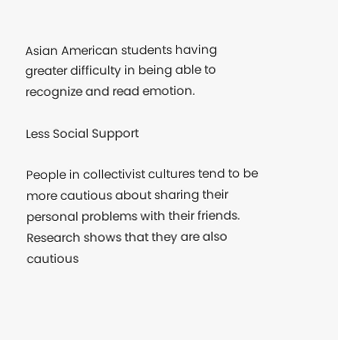Asian American students having greater difficulty in being able to recognize and read emotion.

Less Social Support

People in collectivist cultures tend to be more cautious about sharing their personal problems with their friends. Research shows that they are also cautious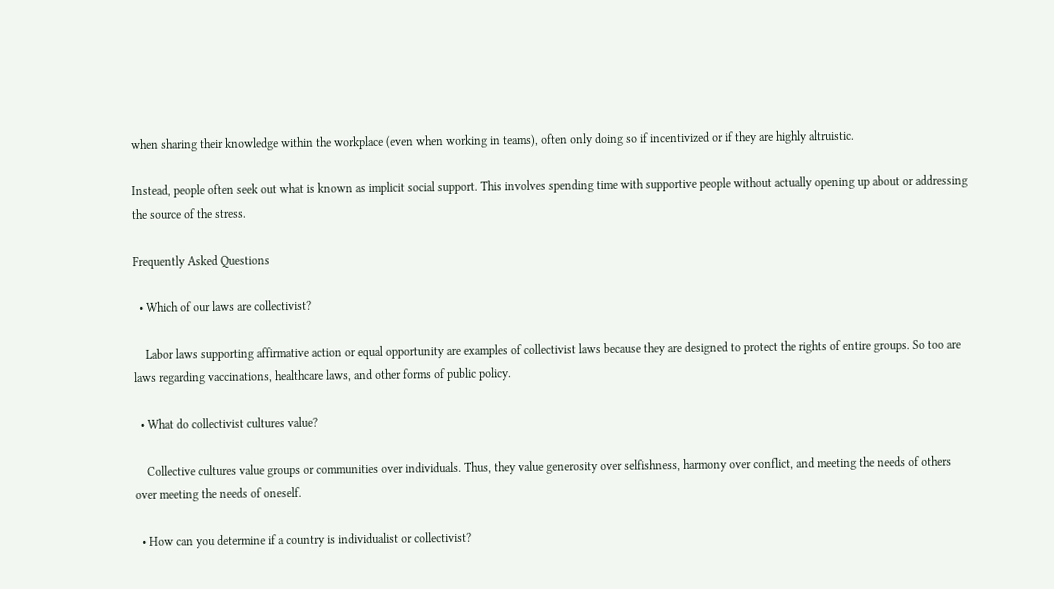when sharing their knowledge within the workplace (even when working in teams), often only doing so if incentivized or if they are highly altruistic.

Instead, people often seek out what is known as implicit social support. This involves spending time with supportive people without actually opening up about or addressing the source of the stress.

Frequently Asked Questions

  • Which of our laws are collectivist?

    Labor laws supporting affirmative action or equal opportunity are examples of collectivist laws because they are designed to protect the rights of entire groups. So too are laws regarding vaccinations, healthcare laws, and other forms of public policy.

  • What do collectivist cultures value?

    Collective cultures value groups or communities over individuals. Thus, they value generosity over selfishness, harmony over conflict, and meeting the needs of others over meeting the needs of oneself.

  • How can you determine if a country is individualist or collectivist?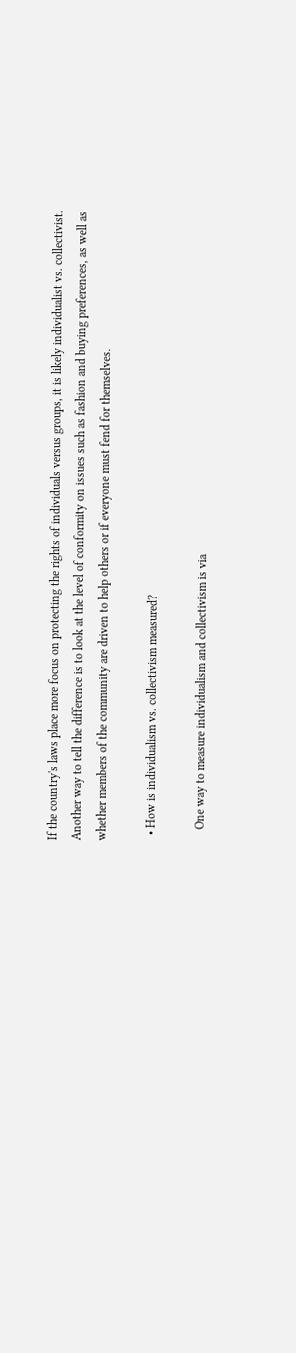If the country's laws place more focus on protecting the rights of individuals versus groups, it is likely individualist vs. collectivist. Another way to tell the difference is to look at the level of conformity on issues such as fashion and buying preferences, as well as whether members of the community are driven to help others or if everyone must fend for themselves.

  • How is individualism vs. collectivism measured?

    One way to measure individualism and collectivism is via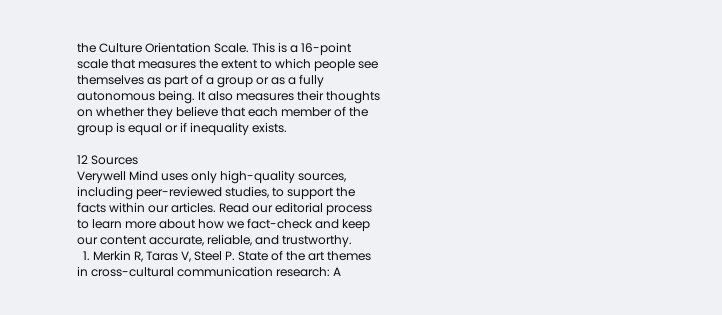the Culture Orientation Scale. This is a 16-point scale that measures the extent to which people see themselves as part of a group or as a fully autonomous being. It also measures their thoughts on whether they believe that each member of the group is equal or if inequality exists.

12 Sources
Verywell Mind uses only high-quality sources, including peer-reviewed studies, to support the facts within our articles. Read our editorial process to learn more about how we fact-check and keep our content accurate, reliable, and trustworthy.
  1. Merkin R, Taras V, Steel P. State of the art themes in cross-cultural communication research: A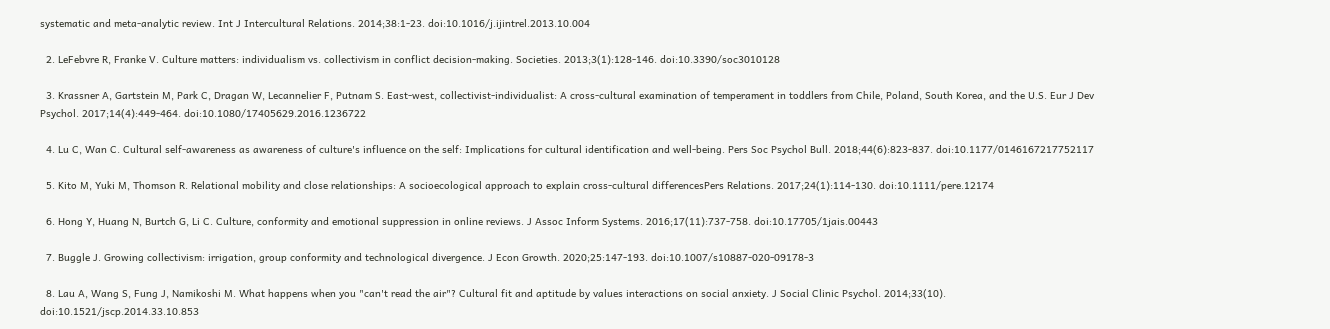systematic and meta-analytic review. Int J Intercultural Relations. 2014;38:1-23. doi:10.1016/j.ijintrel.2013.10.004

  2. LeFebvre R, Franke V. Culture matters: individualism vs. collectivism in conflict decision-making. Societies. 2013;3(1):128-146. doi:10.3390/soc3010128

  3. Krassner A, Gartstein M, Park C, Dragan W, Lecannelier F, Putnam S. East-west, collectivist-individualist: A cross-cultural examination of temperament in toddlers from Chile, Poland, South Korea, and the U.S. Eur J Dev Psychol. 2017;14(4):449-464. doi:10.1080/17405629.2016.1236722

  4. Lu C, Wan C. Cultural self-awareness as awareness of culture's influence on the self: Implications for cultural identification and well-being. Pers Soc Psychol Bull. 2018;44(6):823-837. doi:10.1177/0146167217752117

  5. Kito M, Yuki M, Thomson R. Relational mobility and close relationships: A socioecological approach to explain cross-cultural differencesPers Relations. 2017;24(1):114-130. doi:10.1111/pere.12174

  6. Hong Y, Huang N, Burtch G, Li C. Culture, conformity and emotional suppression in online reviews. J Assoc Inform Systems. 2016;17(11):737-758. doi:10.17705/1jais.00443

  7. Buggle J. Growing collectivism: irrigation, group conformity and technological divergence. J Econ Growth. 2020;25:147-193. doi:10.1007/s10887-020-09178-3

  8. Lau A, Wang S, Fung J, Namikoshi M. What happens when you "can't read the air"? Cultural fit and aptitude by values interactions on social anxiety. J Social Clinic Psychol. 2014;33(10). doi:10.1521/jscp.2014.33.10.853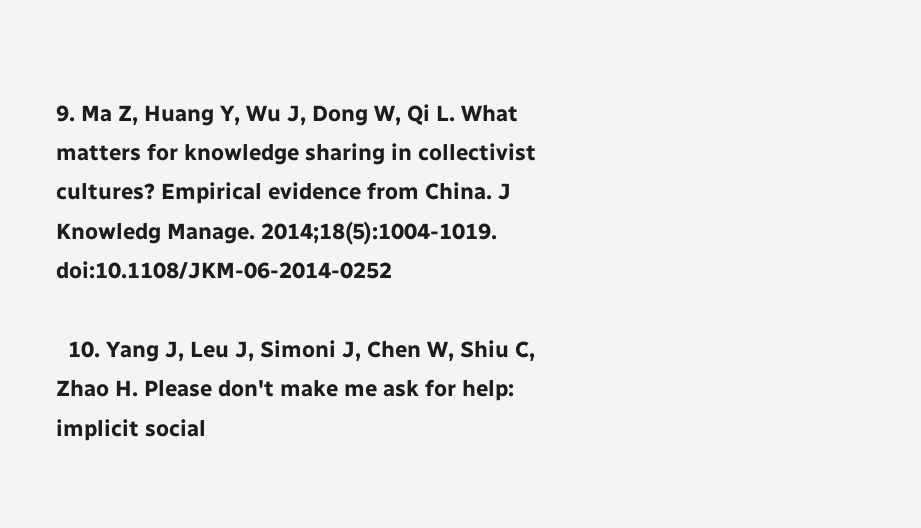9. Ma Z, Huang Y, Wu J, Dong W, Qi L. What matters for knowledge sharing in collectivist cultures? Empirical evidence from China. J Knowledg Manage. 2014;18(5):1004-1019. doi:10.1108/JKM-06-2014-0252

  10. Yang J, Leu J, Simoni J, Chen W, Shiu C, Zhao H. Please don't make me ask for help: implicit social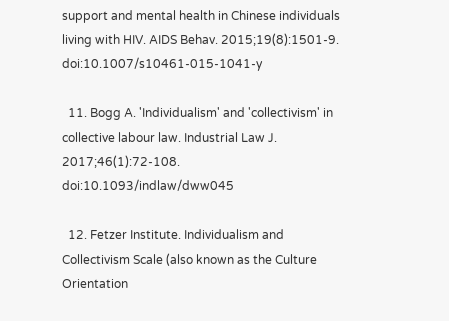support and mental health in Chinese individuals living with HIV. AIDS Behav. 2015;19(8):1501-9. doi:10.1007/s10461-015-1041-y

  11. Bogg A. 'Individualism' and 'collectivism' in collective labour law. Industrial Law J. 2017;46(1):72-108. doi:10.1093/indlaw/dww045

  12. Fetzer Institute. Individualism and Collectivism Scale (also known as the Culture Orientation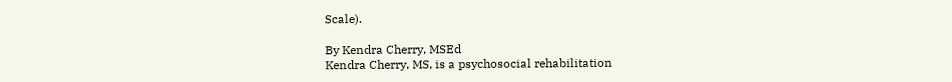Scale).

By Kendra Cherry, MSEd
Kendra Cherry, MS, is a psychosocial rehabilitation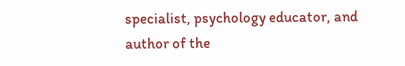specialist, psychology educator, and author of the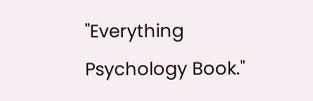"Everything Psychology Book."